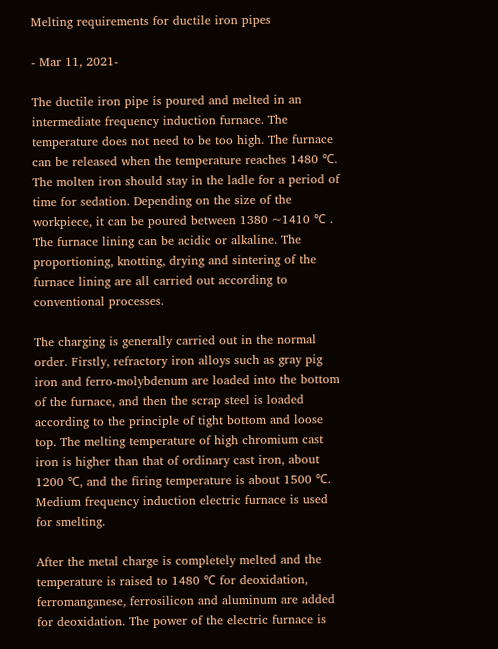Melting requirements for ductile iron pipes

- Mar 11, 2021-

The ductile iron pipe is poured and melted in an intermediate frequency induction furnace. The temperature does not need to be too high. The furnace can be released when the temperature reaches 1480 ℃. The molten iron should stay in the ladle for a period of time for sedation. Depending on the size of the workpiece, it can be poured between 1380 ~1410 ℃ . The furnace lining can be acidic or alkaline. The proportioning, knotting, drying and sintering of the furnace lining are all carried out according to conventional processes.

The charging is generally carried out in the normal order. Firstly, refractory iron alloys such as gray pig iron and ferro-molybdenum are loaded into the bottom of the furnace, and then the scrap steel is loaded according to the principle of tight bottom and loose top. The melting temperature of high chromium cast iron is higher than that of ordinary cast iron, about 1200 ℃, and the firing temperature is about 1500 ℃. Medium frequency induction electric furnace is used for smelting.

After the metal charge is completely melted and the temperature is raised to 1480 ℃ for deoxidation, ferromanganese, ferrosilicon and aluminum are added for deoxidation. The power of the electric furnace is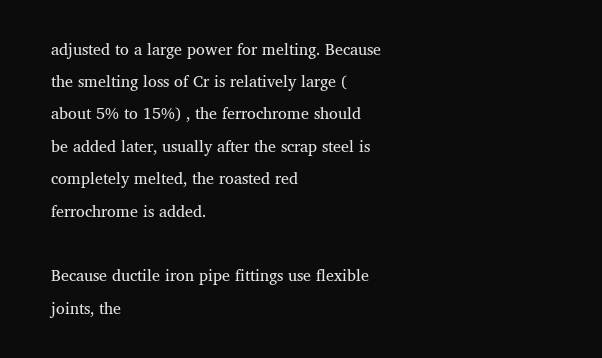adjusted to a large power for melting. Because the smelting loss of Cr is relatively large ( about 5% to 15%) , the ferrochrome should be added later, usually after the scrap steel is completely melted, the roasted red ferrochrome is added.

Because ductile iron pipe fittings use flexible joints, the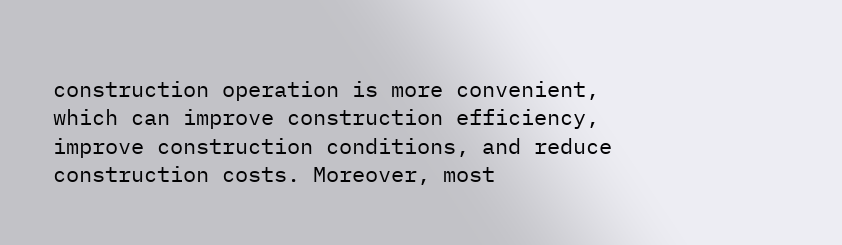construction operation is more convenient, which can improve construction efficiency, improve construction conditions, and reduce construction costs. Moreover, most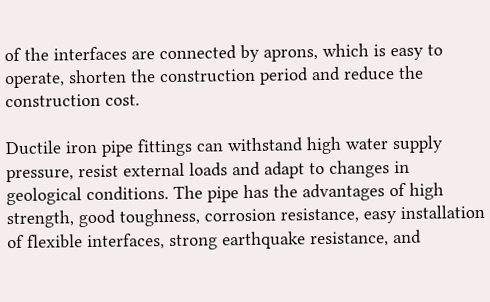of the interfaces are connected by aprons, which is easy to operate, shorten the construction period and reduce the construction cost.

Ductile iron pipe fittings can withstand high water supply pressure, resist external loads and adapt to changes in geological conditions. The pipe has the advantages of high strength, good toughness, corrosion resistance, easy installation of flexible interfaces, strong earthquake resistance, and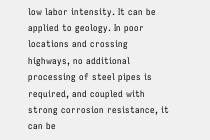low labor intensity. It can be applied to geology. In poor locations and crossing highways, no additional processing of steel pipes is required, and coupled with strong corrosion resistance, it can be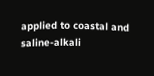applied to coastal and saline-alkali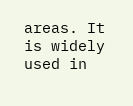areas. It is widely used in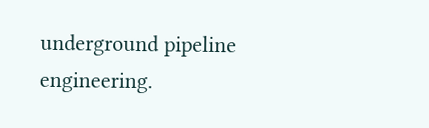underground pipeline engineering.